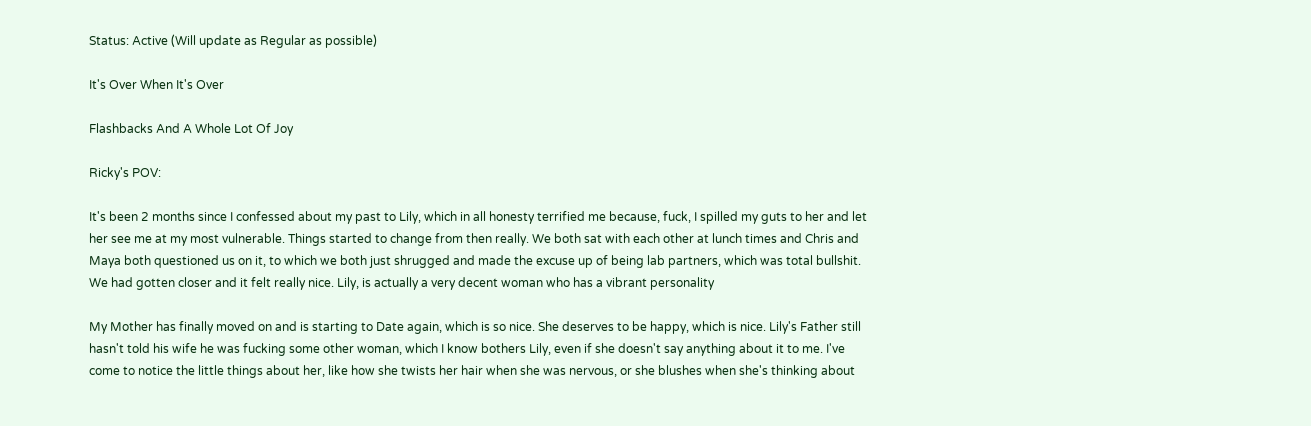Status: Active (Will update as Regular as possible)

It's Over When It's Over

Flashbacks And A Whole Lot Of Joy

Ricky's POV:

It's been 2 months since I confessed about my past to Lily, which in all honesty terrified me because, fuck, I spilled my guts to her and let her see me at my most vulnerable. Things started to change from then really. We both sat with each other at lunch times and Chris and Maya both questioned us on it, to which we both just shrugged and made the excuse up of being lab partners, which was total bullshit. We had gotten closer and it felt really nice. Lily, is actually a very decent woman who has a vibrant personality

My Mother has finally moved on and is starting to Date again, which is so nice. She deserves to be happy, which is nice. Lily's Father still hasn't told his wife he was fucking some other woman, which I know bothers Lily, even if she doesn't say anything about it to me. I've come to notice the little things about her, like how she twists her hair when she was nervous, or she blushes when she's thinking about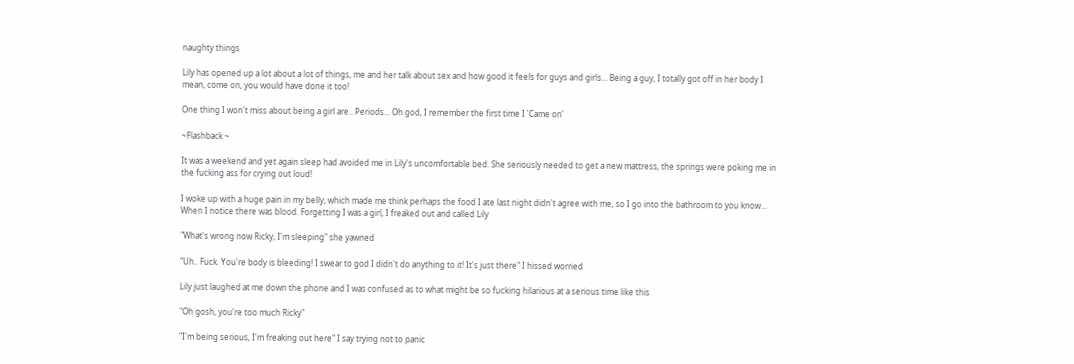naughty things

Lily has opened up a lot about a lot of things, me and her talk about sex and how good it feels for guys and girls... Being a guy, I totally got off in her body I mean, come on, you would have done it too!

One thing I won't miss about being a girl are.. Periods... Oh god, I remember the first time I 'Came on'

~Flashback ~

It was a weekend and yet again sleep had avoided me in Lily's uncomfortable bed. She seriously needed to get a new mattress, the springs were poking me in the fucking ass for crying out loud!

I woke up with a huge pain in my belly, which made me think perhaps the food I ate last night didn't agree with me, so I go into the bathroom to you know... When I notice there was blood. Forgetting I was a girl, I freaked out and called Lily

"What's wrong now Ricky, I'm sleeping" she yawned

"Uh.. Fuck. You're body is bleeding! I swear to god I didn't do anything to it! It's just there" I hissed worried

Lily just laughed at me down the phone and I was confused as to what might be so fucking hilarious at a serious time like this

"Oh gosh, you're too much Ricky"

"I'm being serious, I'm freaking out here" I say trying not to panic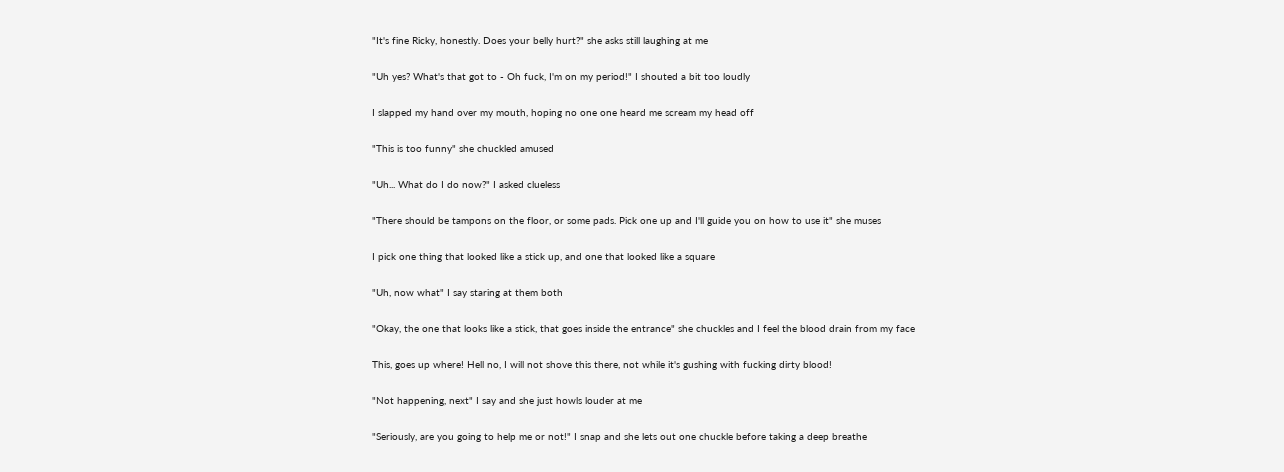"It's fine Ricky, honestly. Does your belly hurt?" she asks still laughing at me

"Uh yes? What's that got to - Oh fuck, I'm on my period!" I shouted a bit too loudly

I slapped my hand over my mouth, hoping no one one heard me scream my head off

"This is too funny" she chuckled amused

"Uh... What do I do now?" I asked clueless

"There should be tampons on the floor, or some pads. Pick one up and I'll guide you on how to use it" she muses

I pick one thing that looked like a stick up, and one that looked like a square

"Uh, now what" I say staring at them both

"Okay, the one that looks like a stick, that goes inside the entrance" she chuckles and I feel the blood drain from my face

This, goes up where! Hell no, I will not shove this there, not while it's gushing with fucking dirty blood!

"Not happening, next" I say and she just howls louder at me

"Seriously, are you going to help me or not!" I snap and she lets out one chuckle before taking a deep breathe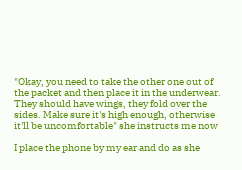"Okay, you need to take the other one out of the packet and then place it in the underwear. They should have wings, they fold over the sides. Make sure it's high enough, otherwise it'll be uncomfortable" she instructs me now

I place the phone by my ear and do as she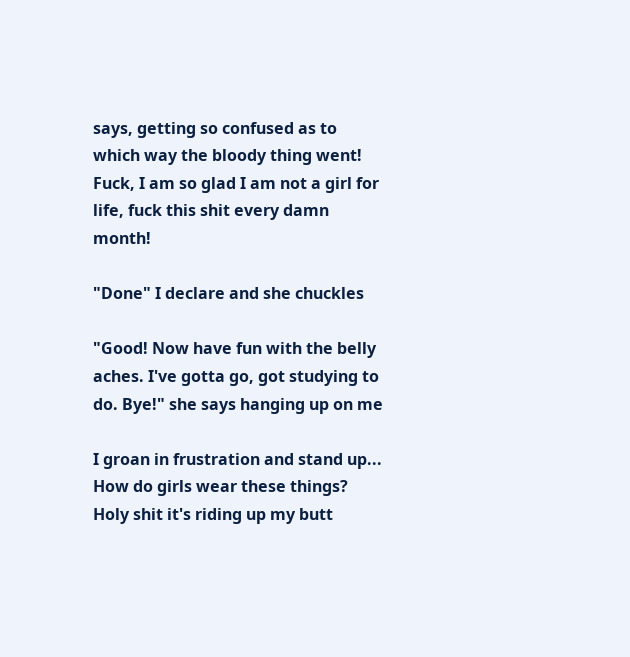says, getting so confused as to which way the bloody thing went! Fuck, I am so glad I am not a girl for life, fuck this shit every damn month!

"Done" I declare and she chuckles

"Good! Now have fun with the belly aches. I've gotta go, got studying to do. Bye!" she says hanging up on me

I groan in frustration and stand up... How do girls wear these things? Holy shit it's riding up my butt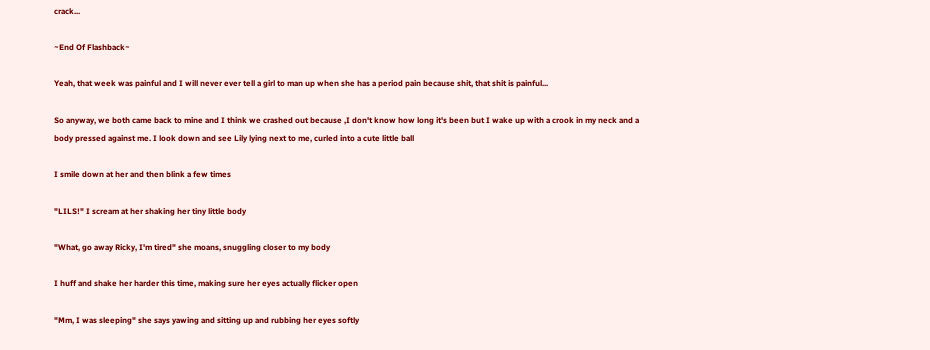crack...

~End Of Flashback~

Yeah, that week was painful and I will never ever tell a girl to man up when she has a period pain because shit, that shit is painful...

So anyway, we both came back to mine and I think we crashed out because ,I don't know how long it's been but I wake up with a crook in my neck and a body pressed against me. I look down and see Lily lying next to me, curled into a cute little ball

I smile down at her and then blink a few times

"LILS!" I scream at her shaking her tiny little body

"What, go away Ricky, I'm tired" she moans, snuggling closer to my body

I huff and shake her harder this time, making sure her eyes actually flicker open

"Mm, I was sleeping" she says yawing and sitting up and rubbing her eyes softly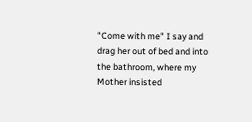"Come with me" I say and drag her out of bed and into the bathroom, where my Mother insisted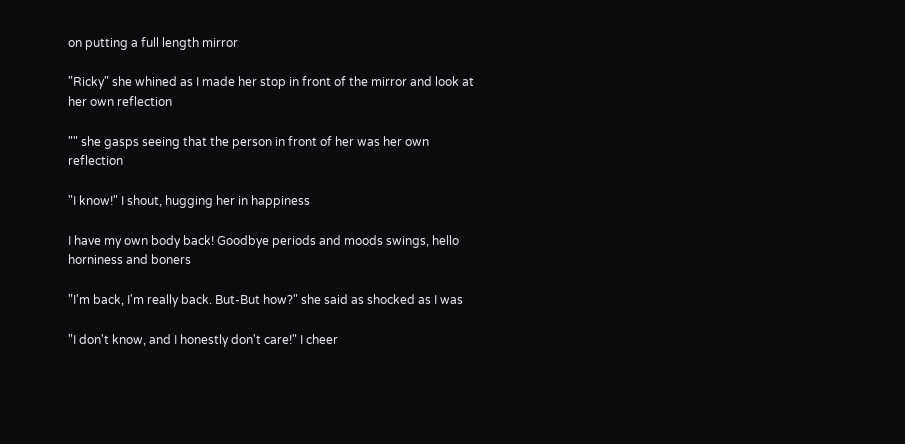on putting a full length mirror

"Ricky" she whined as I made her stop in front of the mirror and look at her own reflection

"" she gasps seeing that the person in front of her was her own reflection

"I know!" I shout, hugging her in happiness

I have my own body back! Goodbye periods and moods swings, hello horniness and boners

"I'm back, I'm really back. But-But how?" she said as shocked as I was

"I don't know, and I honestly don't care!" I cheer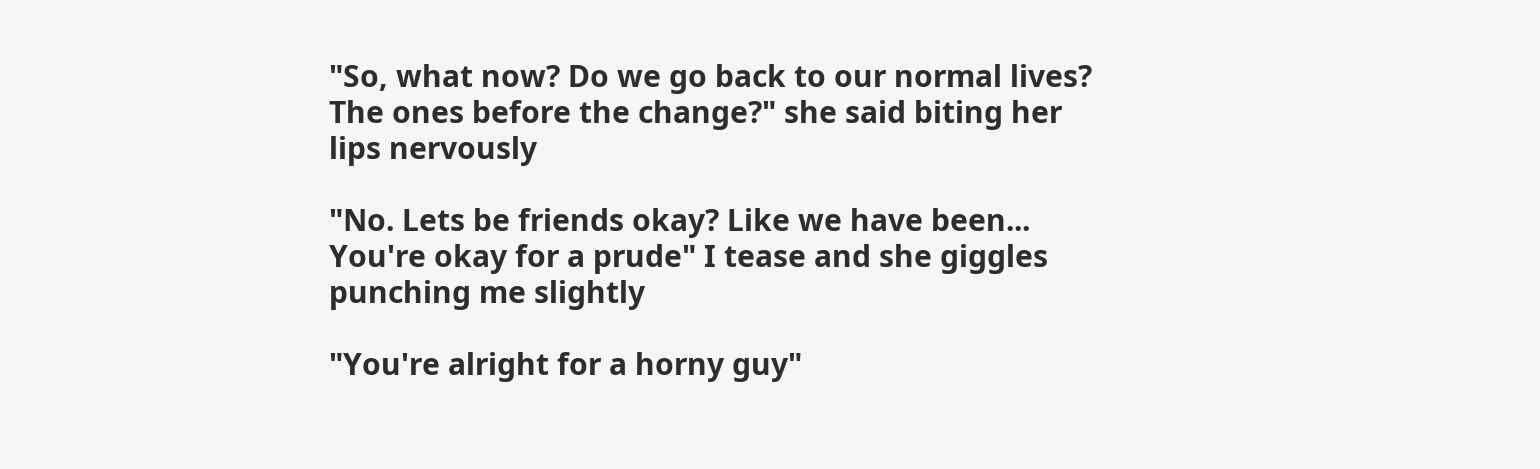"So, what now? Do we go back to our normal lives? The ones before the change?" she said biting her lips nervously

"No. Lets be friends okay? Like we have been... You're okay for a prude" I tease and she giggles punching me slightly

"You're alright for a horny guy"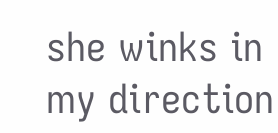she winks in my direction